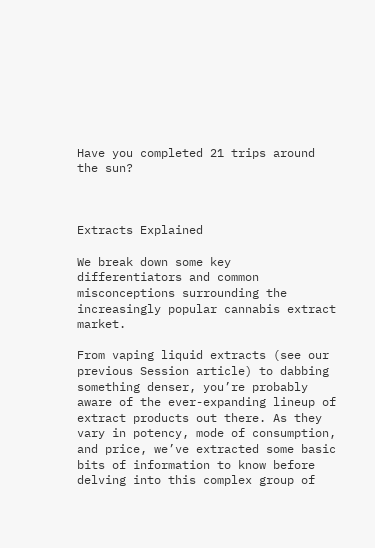Have you completed 21 trips around the sun?



Extracts Explained

We break down some key differentiators and common misconceptions surrounding the increasingly popular cannabis extract market.

From vaping liquid extracts (see our previous Session article) to dabbing something denser, you’re probably aware of the ever-expanding lineup of extract products out there. As they vary in potency, mode of consumption, and price, we’ve extracted some basic bits of information to know before delving into this complex group of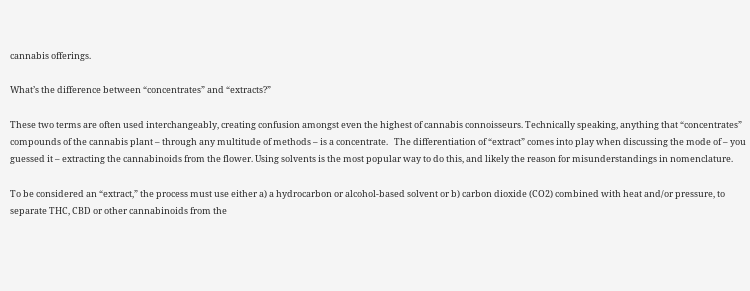cannabis offerings.

What’s the difference between “concentrates” and “extracts?”

These two terms are often used interchangeably, creating confusion amongst even the highest of cannabis connoisseurs. Technically speaking, anything that “concentrates” compounds of the cannabis plant – through any multitude of methods – is a concentrate.   The differentiation of “extract” comes into play when discussing the mode of – you guessed it – extracting the cannabinoids from the flower. Using solvents is the most popular way to do this, and likely the reason for misunderstandings in nomenclature.

To be considered an “extract,” the process must use either a) a hydrocarbon or alcohol-based solvent or b) carbon dioxide (CO2) combined with heat and/or pressure, to separate THC, CBD or other cannabinoids from the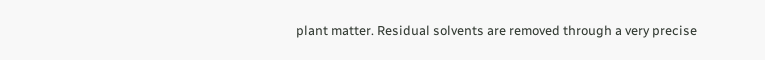plant matter. Residual solvents are removed through a very precise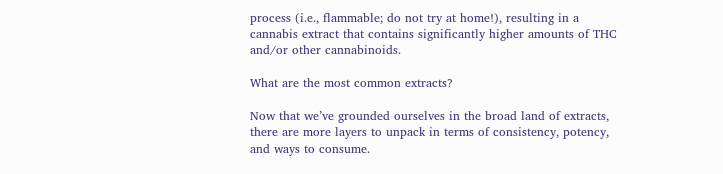process (i.e., flammable; do not try at home!), resulting in a cannabis extract that contains significantly higher amounts of THC and/or other cannabinoids.

What are the most common extracts?

Now that we’ve grounded ourselves in the broad land of extracts, there are more layers to unpack in terms of consistency, potency, and ways to consume.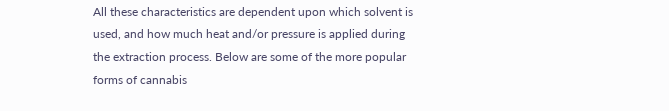All these characteristics are dependent upon which solvent is used, and how much heat and/or pressure is applied during the extraction process. Below are some of the more popular forms of cannabis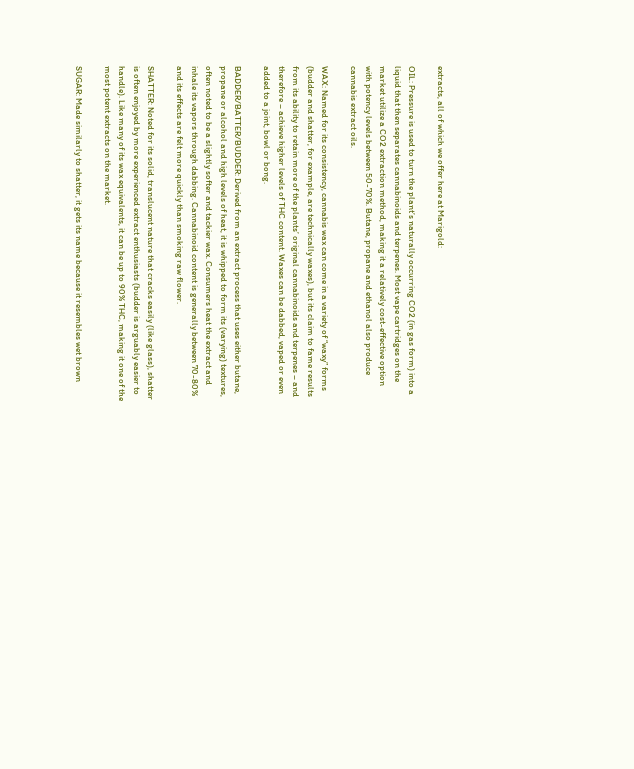extracts, all of which we offer here at Marigold:

OIL: Pressure is used to turn the plant’s naturally occurring CO2 (in gas form) into a liquid that then separates cannabinoids and terpenes. Most vape cartridges on the market utilize a CO2 extraction method, making it a relatively cost-effective option with potency levels between 50-70%. Butane, propane and ethanol also produce cannabis extract oils.

WAX: Named for its consistency, cannabis wax can come in a variety of “waxy” forms (budder and shatter, for example, are technically waxes), but its claim to fame results from its ability to retain more of the plants’ original cannabinoids and terpenes – and therefore – achieve higher levels of THC content. Waxes can be dabbed, vaped or even added to a joint, bowl or bong.

BADDER/BATTER/BUDDER: Derived from an extract process that uses either butane, propane or alcohol and high levels of heat, it is whipped to form its (varying) textures, often noted to be a slightly softer and tackier wax. Consumers heat the extract and inhale its vapors through dabbing. Cannabinoid content is generally between 70-80% and its effects are felt more quickly than smoking raw flower.

SHATTER: Noted for its solid, translucent nature that cracks easily (like glass), shatter is often enjoyed by more experienced extract enthusiasts (budder is arguably easier to handle). Like many of its wax equivalents, it can be up to 90% THC, making it one of the most potent extracts on the market.

SUGAR: Made similarly to shatter, it gets its name because it resembles wet brown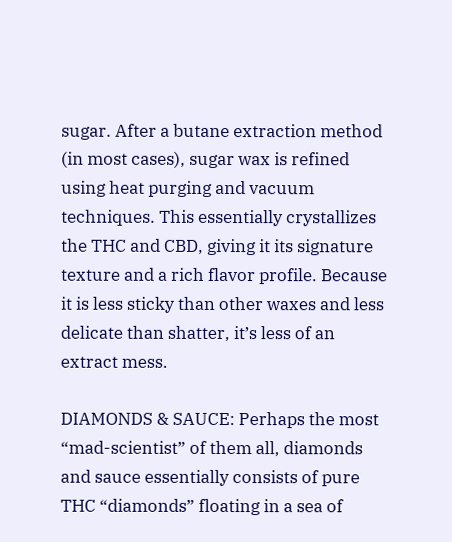sugar. After a butane extraction method (in most cases), sugar wax is refined using heat purging and vacuum techniques. This essentially crystallizes the THC and CBD, giving it its signature texture and a rich flavor profile. Because it is less sticky than other waxes and less delicate than shatter, it’s less of an extract mess.

DIAMONDS & SAUCE: Perhaps the most “mad-scientist” of them all, diamonds and sauce essentially consists of pure THC “diamonds” floating in a sea of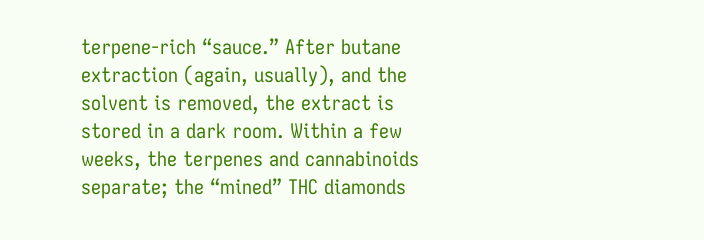terpene-rich “sauce.” After butane extraction (again, usually), and the solvent is removed, the extract is stored in a dark room. Within a few weeks, the terpenes and cannabinoids separate; the “mined” THC diamonds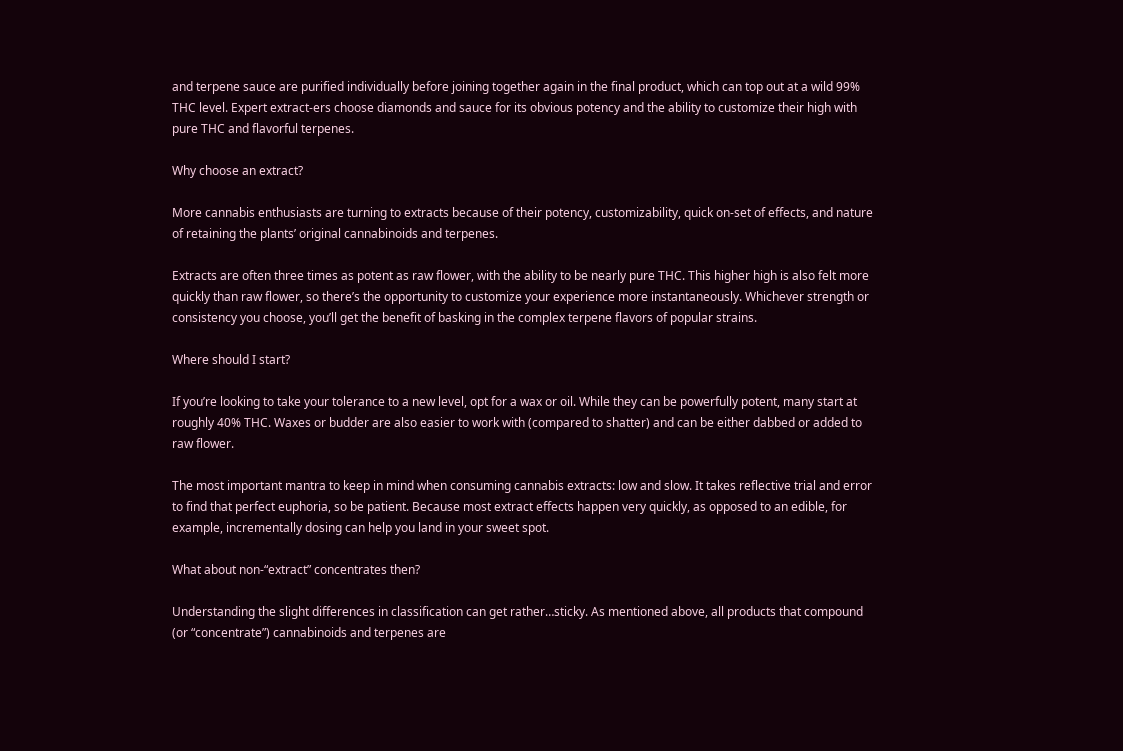and terpene sauce are purified individually before joining together again in the final product, which can top out at a wild 99% THC level. Expert extract-ers choose diamonds and sauce for its obvious potency and the ability to customize their high with pure THC and flavorful terpenes.

Why choose an extract?

More cannabis enthusiasts are turning to extracts because of their potency, customizability, quick on-set of effects, and nature of retaining the plants’ original cannabinoids and terpenes.

Extracts are often three times as potent as raw flower, with the ability to be nearly pure THC. This higher high is also felt more quickly than raw flower, so there’s the opportunity to customize your experience more instantaneously. Whichever strength or consistency you choose, you’ll get the benefit of basking in the complex terpene flavors of popular strains.

Where should I start?

If you’re looking to take your tolerance to a new level, opt for a wax or oil. While they can be powerfully potent, many start at roughly 40% THC. Waxes or budder are also easier to work with (compared to shatter) and can be either dabbed or added to raw flower.

The most important mantra to keep in mind when consuming cannabis extracts: low and slow. It takes reflective trial and error to find that perfect euphoria, so be patient. Because most extract effects happen very quickly, as opposed to an edible, for example, incrementally dosing can help you land in your sweet spot.

What about non-“extract” concentrates then?

Understanding the slight differences in classification can get rather…sticky. As mentioned above, all products that compound (or “concentrate”) cannabinoids and terpenes are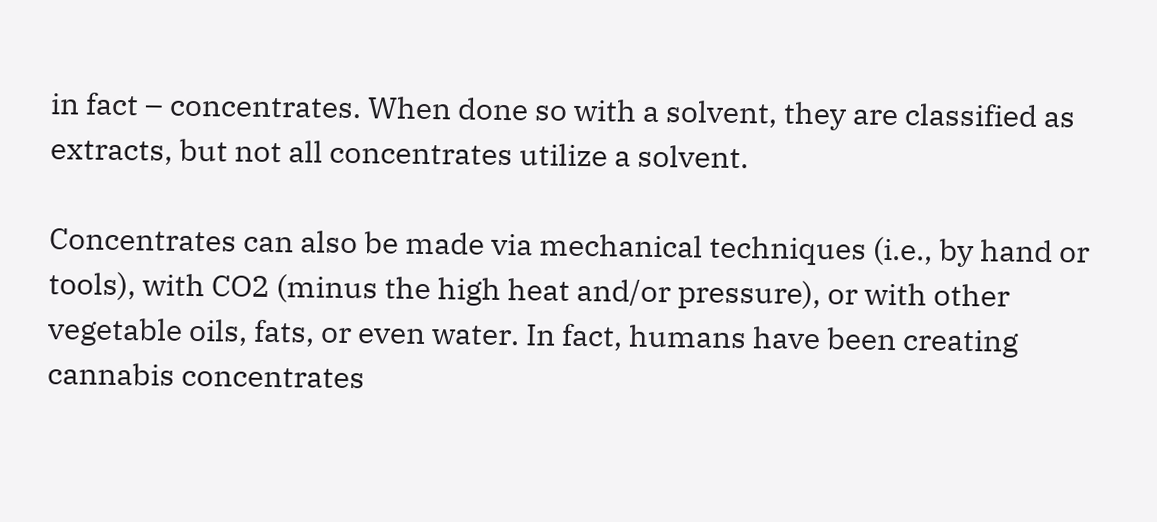in fact – concentrates. When done so with a solvent, they are classified as extracts, but not all concentrates utilize a solvent.

Concentrates can also be made via mechanical techniques (i.e., by hand or tools), with CO2 (minus the high heat and/or pressure), or with other vegetable oils, fats, or even water. In fact, humans have been creating cannabis concentrates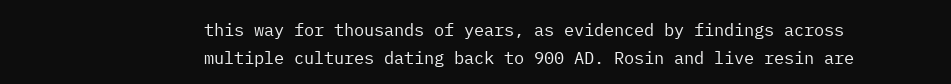this way for thousands of years, as evidenced by findings across multiple cultures dating back to 900 AD. Rosin and live resin are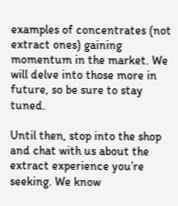examples of concentrates (not extract ones) gaining momentum in the market. We will delve into those more in future, so be sure to stay tuned.

Until then, stop into the shop and chat with us about the extract experience you’re seeking. We know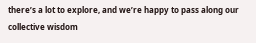there’s a lot to explore, and we’re happy to pass along our collective wisdom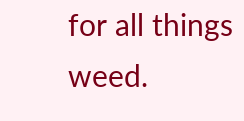for all things weed.